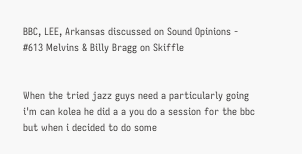BBC, LEE, Arkansas discussed on Sound Opinions - #613 Melvins & Billy Bragg on Skiffle


When the tried jazz guys need a particularly going i'm can kolea he did a a you do a session for the bbc but when i decided to do some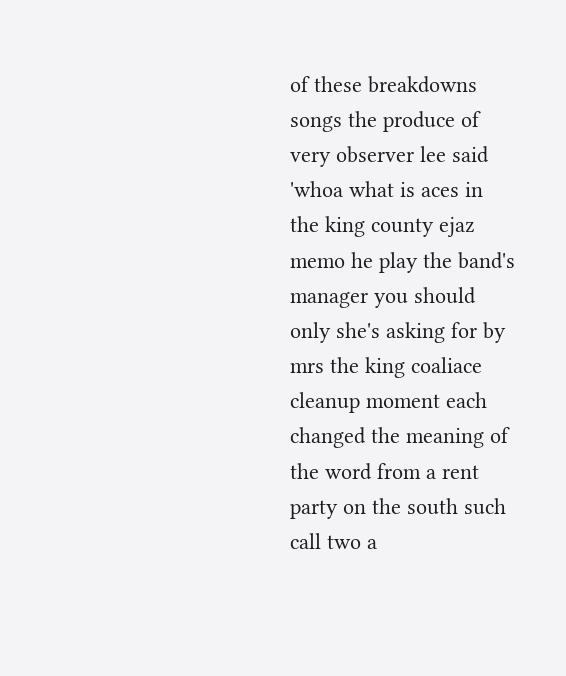of these breakdowns songs the produce of very observer lee said 'whoa what is aces in the king county ejaz memo he play the band's manager you should only she's asking for by mrs the king coaliace cleanup moment each changed the meaning of the word from a rent party on the south such call two a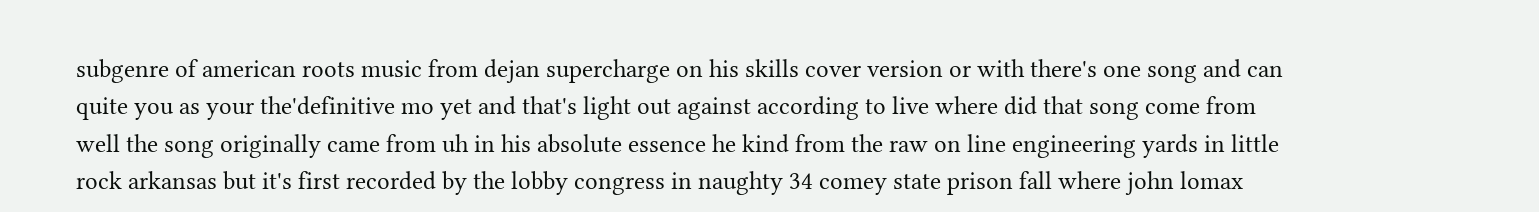subgenre of american roots music from dejan supercharge on his skills cover version or with there's one song and can quite you as your the'definitive mo yet and that's light out against according to live where did that song come from well the song originally came from uh in his absolute essence he kind from the raw on line engineering yards in little rock arkansas but it's first recorded by the lobby congress in naughty 34 comey state prison fall where john lomax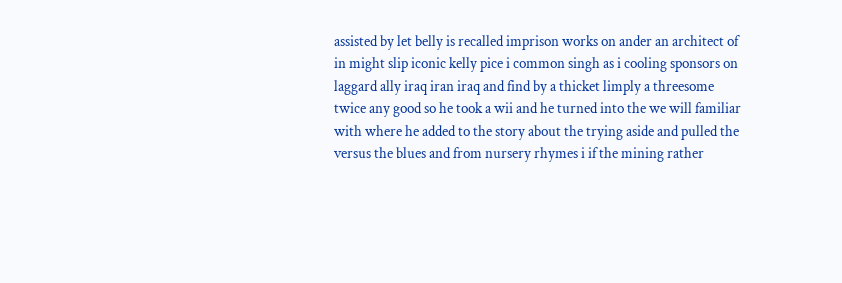assisted by let belly is recalled imprison works on ander an architect of in might slip iconic kelly pice i common singh as i cooling sponsors on laggard ally iraq iran iraq and find by a thicket limply a threesome twice any good so he took a wii and he turned into the we will familiar with where he added to the story about the trying aside and pulled the versus the blues and from nursery rhymes i if the mining rather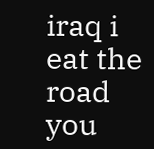iraq i eat the road you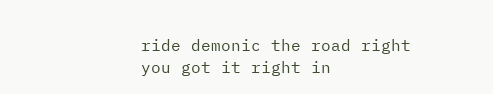ride demonic the road right you got it right in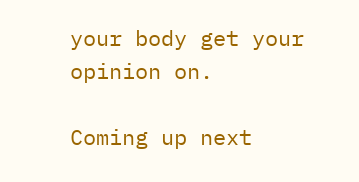your body get your opinion on.

Coming up next